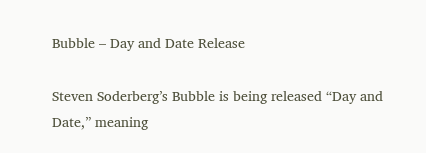Bubble – Day and Date Release

Steven Soderberg’s Bubble is being released “Day and Date,” meaning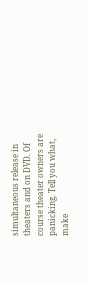simultaneous release in theaters and on DVD. Of course theater owners are panicking. Tell you what, make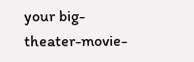your big-theater-movie-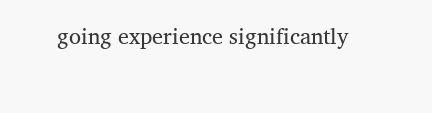going experience significantly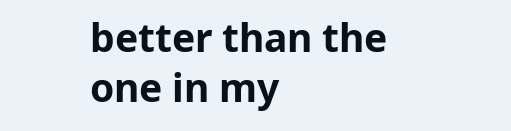better than the one in my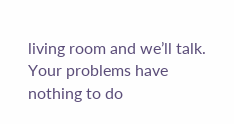living room and we’ll talk. Your problems have nothing to do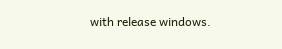with release windows.